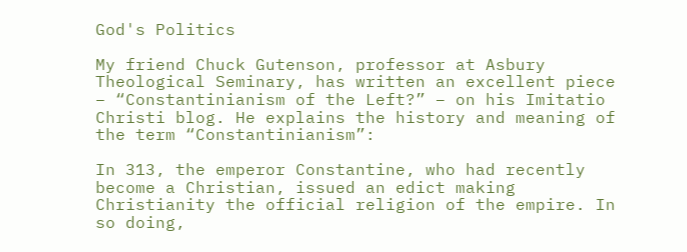God's Politics

My friend Chuck Gutenson, professor at Asbury Theological Seminary, has written an excellent piece – “Constantinianism of the Left?” – on his Imitatio Christi blog. He explains the history and meaning of the term “Constantinianism”:

In 313, the emperor Constantine, who had recently become a Christian, issued an edict making Christianity the official religion of the empire. In so doing,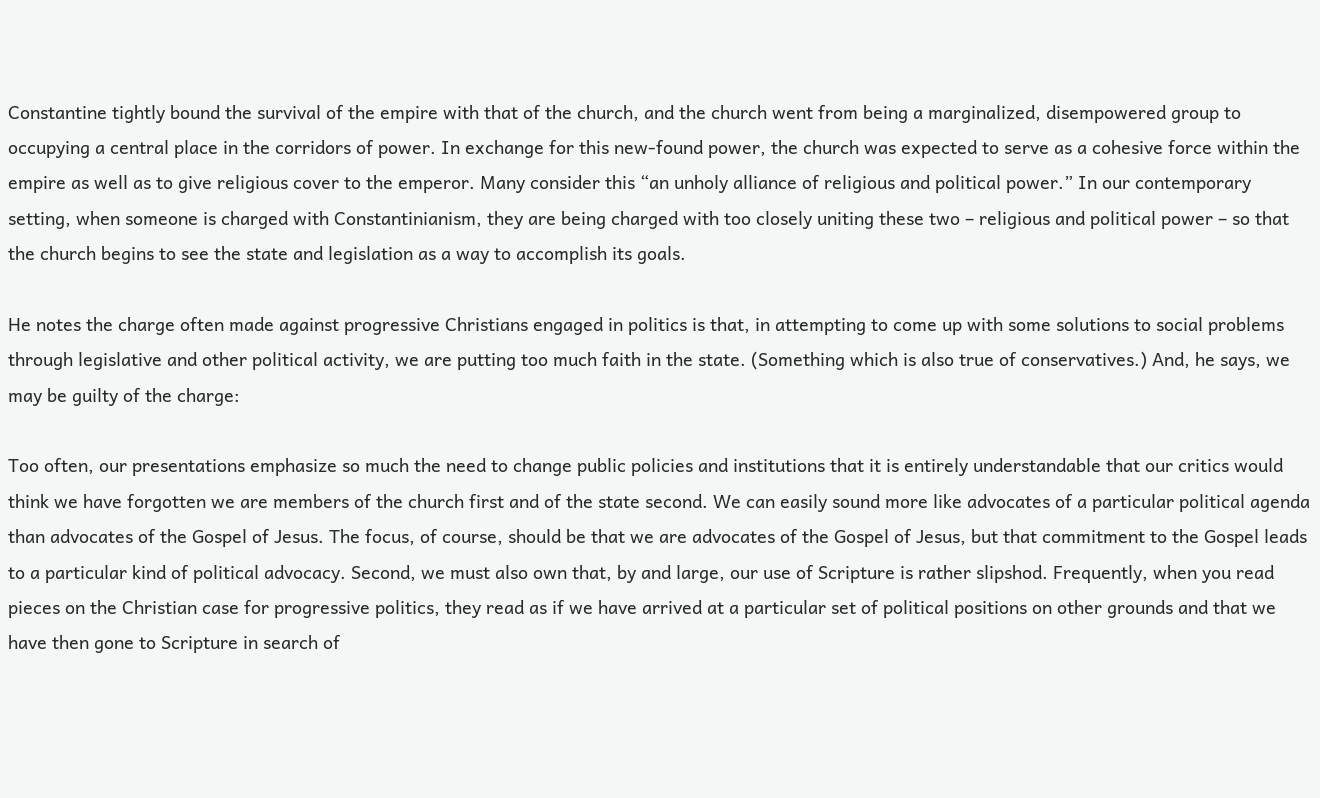Constantine tightly bound the survival of the empire with that of the church, and the church went from being a marginalized, disempowered group to occupying a central place in the corridors of power. In exchange for this new-found power, the church was expected to serve as a cohesive force within the empire as well as to give religious cover to the emperor. Many consider this “an unholy alliance of religious and political power.” In our contemporary setting, when someone is charged with Constantinianism, they are being charged with too closely uniting these two – religious and political power – so that the church begins to see the state and legislation as a way to accomplish its goals.

He notes the charge often made against progressive Christians engaged in politics is that, in attempting to come up with some solutions to social problems through legislative and other political activity, we are putting too much faith in the state. (Something which is also true of conservatives.) And, he says, we may be guilty of the charge:

Too often, our presentations emphasize so much the need to change public policies and institutions that it is entirely understandable that our critics would think we have forgotten we are members of the church first and of the state second. We can easily sound more like advocates of a particular political agenda than advocates of the Gospel of Jesus. The focus, of course, should be that we are advocates of the Gospel of Jesus, but that commitment to the Gospel leads to a particular kind of political advocacy. Second, we must also own that, by and large, our use of Scripture is rather slipshod. Frequently, when you read pieces on the Christian case for progressive politics, they read as if we have arrived at a particular set of political positions on other grounds and that we have then gone to Scripture in search of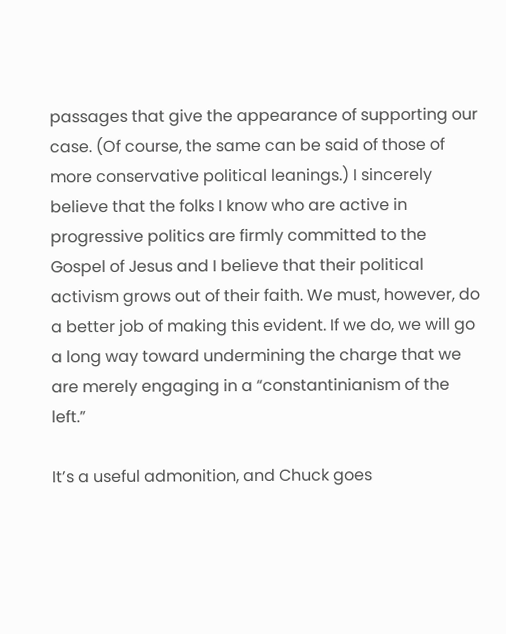passages that give the appearance of supporting our case. (Of course, the same can be said of those of more conservative political leanings.) I sincerely believe that the folks I know who are active in progressive politics are firmly committed to the Gospel of Jesus and I believe that their political activism grows out of their faith. We must, however, do a better job of making this evident. If we do, we will go a long way toward undermining the charge that we are merely engaging in a “constantinianism of the left.”

It’s a useful admonition, and Chuck goes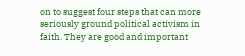on to suggest four steps that can more seriously ground political activism in faith. They are good and important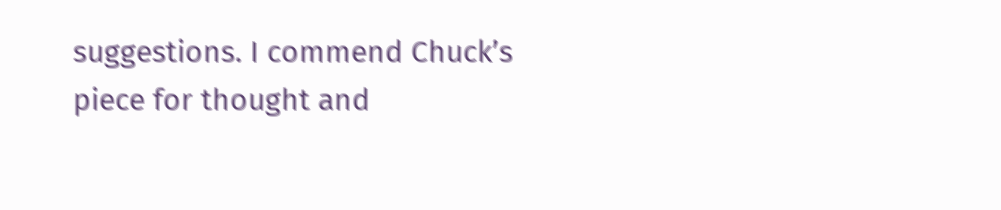suggestions. I commend Chuck’s piece for thought and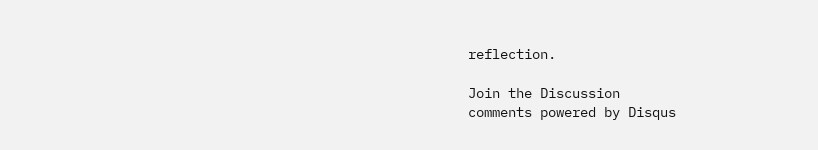reflection.

Join the Discussion
comments powered by Disqus